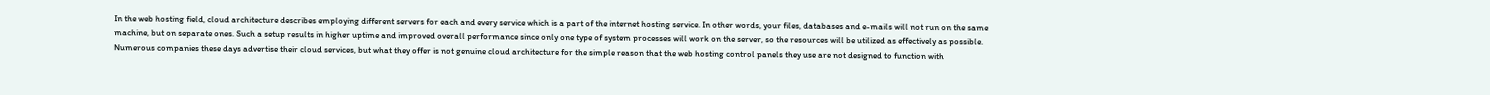In the web hosting field, cloud architecture describes employing different servers for each and every service which is a part of the internet hosting service. In other words, your files, databases and e-mails will not run on the same machine, but on separate ones. Such a setup results in higher uptime and improved overall performance since only one type of system processes will work on the server, so the resources will be utilized as effectively as possible. Numerous companies these days advertise their cloud services, but what they offer is not genuine cloud architecture for the simple reason that the web hosting control panels they use are not designed to function with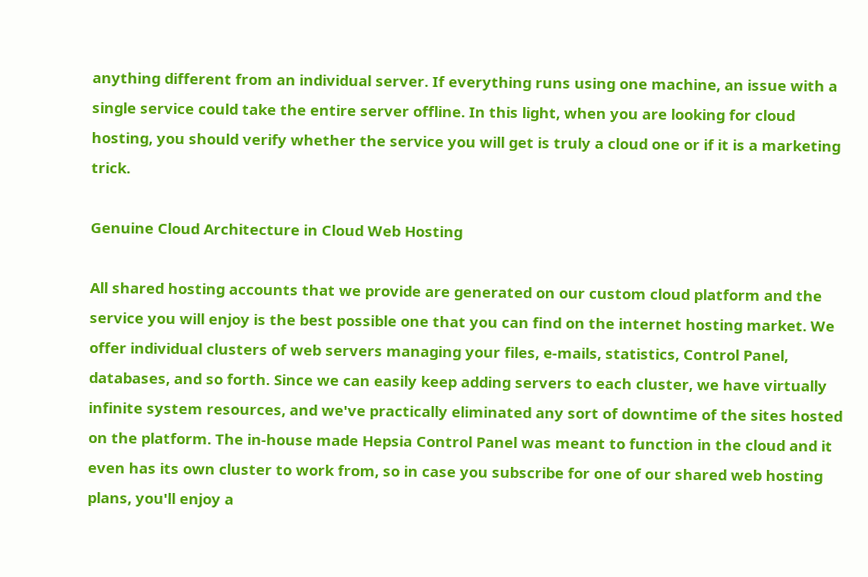anything different from an individual server. If everything runs using one machine, an issue with a single service could take the entire server offline. In this light, when you are looking for cloud hosting, you should verify whether the service you will get is truly a cloud one or if it is a marketing trick.

Genuine Cloud Architecture in Cloud Web Hosting

All shared hosting accounts that we provide are generated on our custom cloud platform and the service you will enjoy is the best possible one that you can find on the internet hosting market. We offer individual clusters of web servers managing your files, e-mails, statistics, Control Panel, databases, and so forth. Since we can easily keep adding servers to each cluster, we have virtually infinite system resources, and we've practically eliminated any sort of downtime of the sites hosted on the platform. The in-house made Hepsia Control Panel was meant to function in the cloud and it even has its own cluster to work from, so in case you subscribe for one of our shared web hosting plans, you'll enjoy a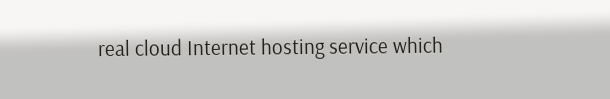real cloud Internet hosting service which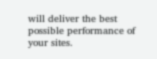will deliver the best possible performance of your sites.